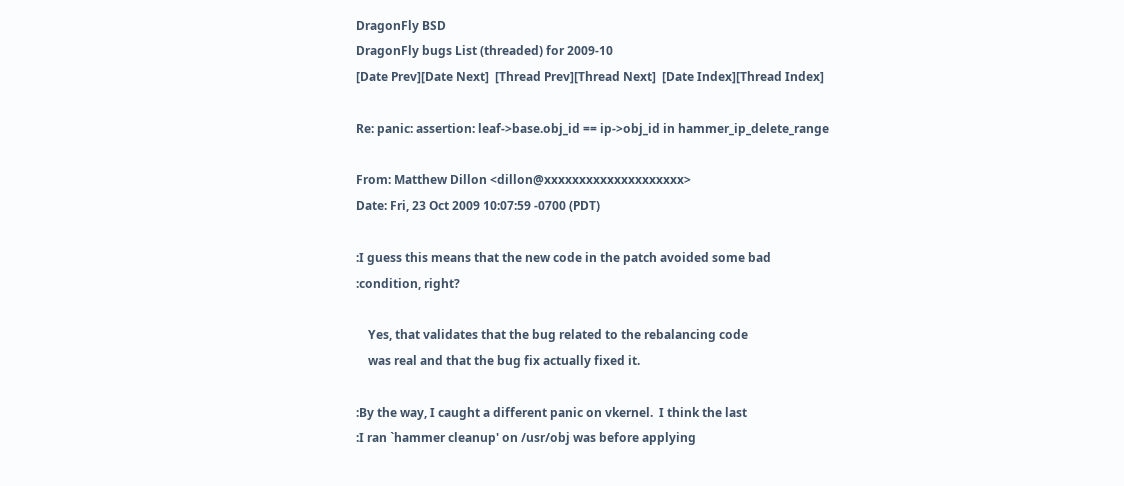DragonFly BSD
DragonFly bugs List (threaded) for 2009-10
[Date Prev][Date Next]  [Thread Prev][Thread Next]  [Date Index][Thread Index]

Re: panic: assertion: leaf->base.obj_id == ip->obj_id in hammer_ip_delete_range

From: Matthew Dillon <dillon@xxxxxxxxxxxxxxxxxxxx>
Date: Fri, 23 Oct 2009 10:07:59 -0700 (PDT)

:I guess this means that the new code in the patch avoided some bad
:condition, right?

    Yes, that validates that the bug related to the rebalancing code
    was real and that the bug fix actually fixed it.

:By the way, I caught a different panic on vkernel.  I think the last
:I ran `hammer cleanup' on /usr/obj was before applying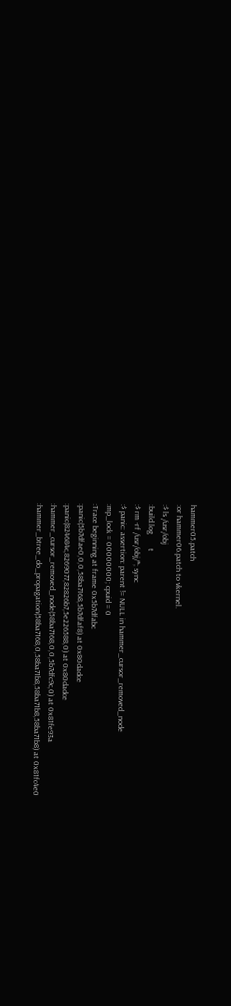hammer05.patch
:or hammer06.patch to vkernel.
:$ ls /usr/obj
:build.log       t
:$ rm -rf /usr/obj/*; sync
:$ panic: assertion: parent != NULL in hammer_cursor_removed_node
:mp_lock = 00000000; cpuid = 0
:Trace beginning at frame 0x5b7dfabc
:panic(5b7dfae0,0,0,58ba7168,5b7dfaf8) at 0x80dadce
:panic(824684c,8269077,82826b7,5e226588,0) at 0x80dadce
:hammer_cursor_removed_node(58ba7168,0,0,5b7dfc9c,0) at 0x81fe93a
:hammer_btree_do_propagation(58ba7168,0,58ba71b8,58ba71b8,58ba71b8) at 0x81fc4e0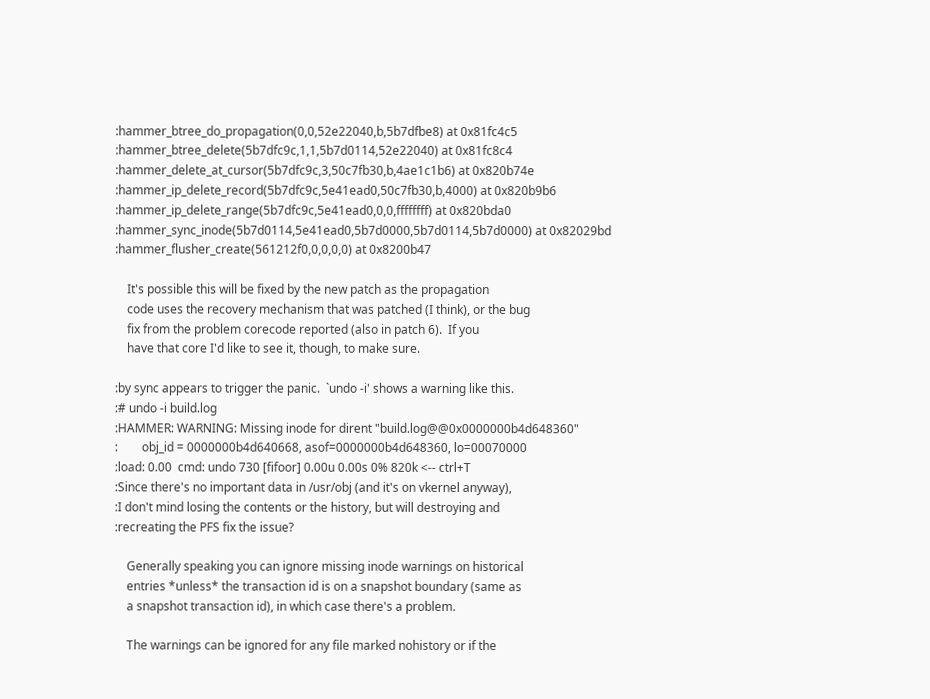:hammer_btree_do_propagation(0,0,52e22040,b,5b7dfbe8) at 0x81fc4c5
:hammer_btree_delete(5b7dfc9c,1,1,5b7d0114,52e22040) at 0x81fc8c4
:hammer_delete_at_cursor(5b7dfc9c,3,50c7fb30,b,4ae1c1b6) at 0x820b74e
:hammer_ip_delete_record(5b7dfc9c,5e41ead0,50c7fb30,b,4000) at 0x820b9b6
:hammer_ip_delete_range(5b7dfc9c,5e41ead0,0,0,ffffffff) at 0x820bda0
:hammer_sync_inode(5b7d0114,5e41ead0,5b7d0000,5b7d0114,5b7d0000) at 0x82029bd
:hammer_flusher_create(561212f0,0,0,0,0) at 0x8200b47

    It's possible this will be fixed by the new patch as the propagation
    code uses the recovery mechanism that was patched (I think), or the bug
    fix from the problem corecode reported (also in patch 6).  If you
    have that core I'd like to see it, though, to make sure.

:by sync appears to trigger the panic.  `undo -i' shows a warning like this.
:# undo -i build.log
:HAMMER: WARNING: Missing inode for dirent "build.log@@0x0000000b4d648360"
:        obj_id = 0000000b4d640668, asof=0000000b4d648360, lo=00070000
:load: 0.00  cmd: undo 730 [fifoor] 0.00u 0.00s 0% 820k <-- ctrl+T
:Since there's no important data in /usr/obj (and it's on vkernel anyway),
:I don't mind losing the contents or the history, but will destroying and
:recreating the PFS fix the issue?

    Generally speaking you can ignore missing inode warnings on historical
    entries *unless* the transaction id is on a snapshot boundary (same as
    a snapshot transaction id), in which case there's a problem.

    The warnings can be ignored for any file marked nohistory or if the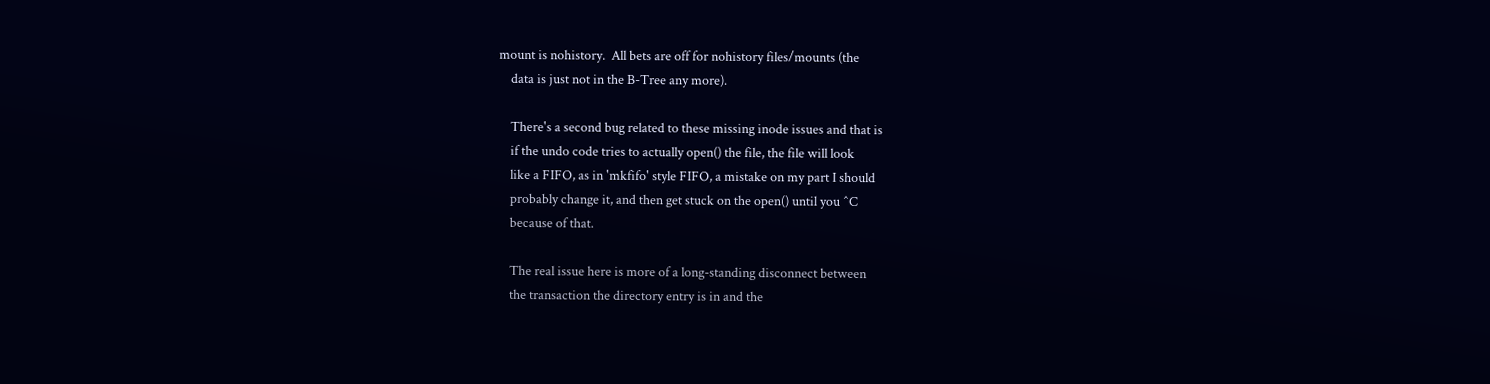mount is nohistory.  All bets are off for nohistory files/mounts (the
    data is just not in the B-Tree any more).

    There's a second bug related to these missing inode issues and that is
    if the undo code tries to actually open() the file, the file will look
    like a FIFO, as in 'mkfifo' style FIFO, a mistake on my part I should
    probably change it, and then get stuck on the open() until you ^C
    because of that.

    The real issue here is more of a long-standing disconnect between
    the transaction the directory entry is in and the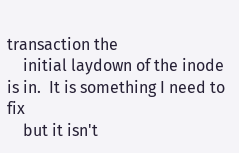transaction the
    initial laydown of the inode is in.  It is something I need to fix
    but it isn't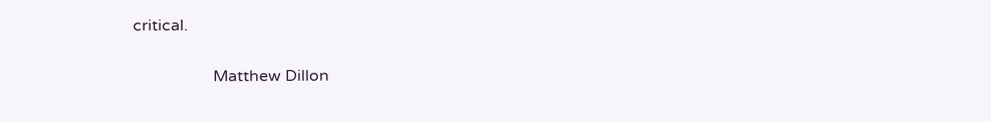critical.

                    Matthew Dillon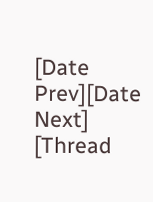[Date Prev][Date Next]  [Thread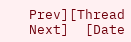Prev][Thread Next]  [Date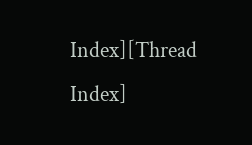Index][Thread Index]